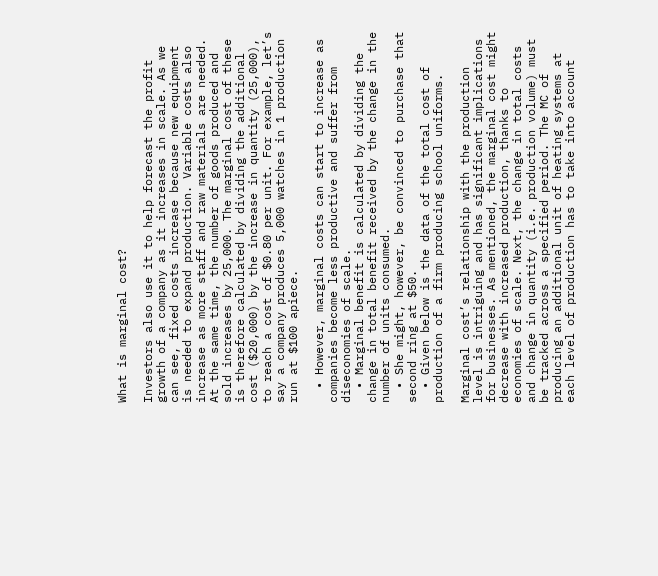What is marginal cost?

Investors also use it to help forecast the profit growth of a company as it increases in scale. As we can see, fixed costs increase because new equipment is needed to expand production. Variable costs also increase as more staff and raw materials are needed. At the same time, the number of goods produced and sold increases by 25,000. The marginal cost of these is therefore calculated by dividing the additional cost ($20,000) by the increase in quantity (25,000), to reach a cost of $0.80 per unit. For example, let’s say a company produces 5,000 watches in 1 production run at $100 apiece.

  • However, marginal costs can start to increase as companies become less productive and suffer from diseconomies of scale.
  • Marginal benefit is calculated by dividing the change in total benefit received by the change in the number of units consumed.
  • She might, however, be convinced to purchase that second ring at $50.
  • Given below is the data of the total cost of production of a firm producing school uniforms.

Marginal cost’s relationship with the production level is intriguing and has significant implications for businesses. As mentioned, the marginal cost might decrease with increased production, thanks to economies of scale. Next, the change in total costs and change in quantity (i.e. production volume) must be tracked across a specified period. The MC of producing an additional unit of heating systems at each level of production has to take into account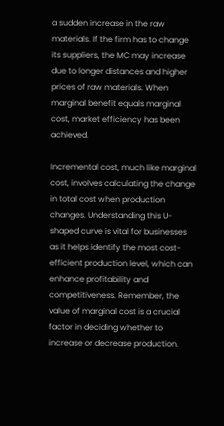a sudden increase in the raw materials. If the firm has to change its suppliers, the MC may increase due to longer distances and higher prices of raw materials. When marginal benefit equals marginal cost, market efficiency has been achieved.

Incremental cost, much like marginal cost, involves calculating the change in total cost when production changes. Understanding this U-shaped curve is vital for businesses as it helps identify the most cost-efficient production level, which can enhance profitability and competitiveness. Remember, the value of marginal cost is a crucial factor in deciding whether to increase or decrease production.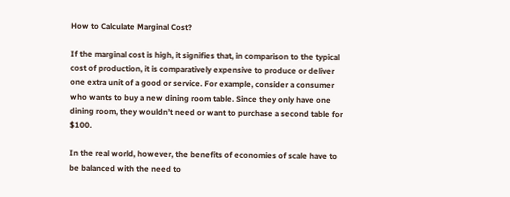How to Calculate Marginal Cost?

If the marginal cost is high, it signifies that, in comparison to the typical cost of production, it is comparatively expensive to produce or deliver one extra unit of a good or service. For example, consider a consumer who wants to buy a new dining room table. Since they only have one dining room, they wouldn’t need or want to purchase a second table for $100.

In the real world, however, the benefits of economies of scale have to be balanced with the need to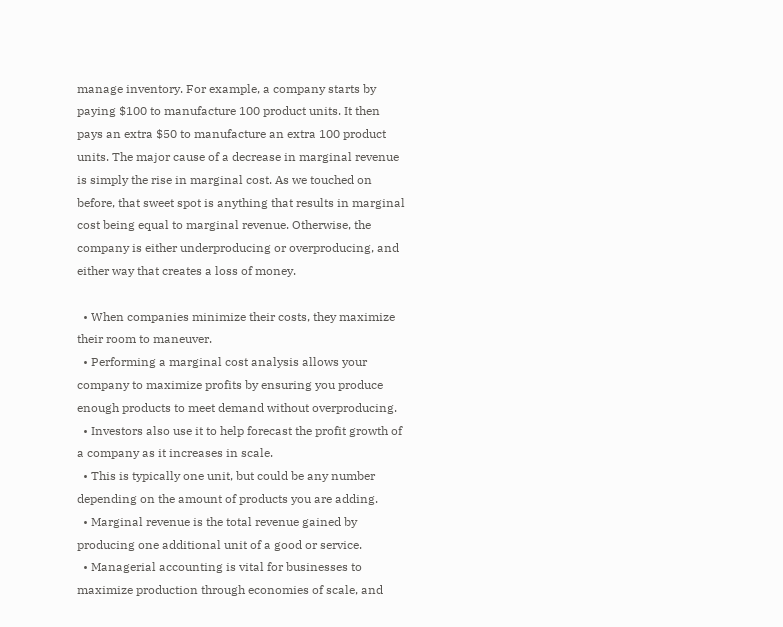manage inventory. For example, a company starts by paying $100 to manufacture 100 product units. It then pays an extra $50 to manufacture an extra 100 product units. The major cause of a decrease in marginal revenue is simply the rise in marginal cost. As we touched on before, that sweet spot is anything that results in marginal cost being equal to marginal revenue. Otherwise, the company is either underproducing or overproducing, and either way that creates a loss of money.

  • When companies minimize their costs, they maximize their room to maneuver.
  • Performing a marginal cost analysis allows your company to maximize profits by ensuring you produce enough products to meet demand without overproducing.
  • Investors also use it to help forecast the profit growth of a company as it increases in scale.
  • This is typically one unit, but could be any number depending on the amount of products you are adding.
  • Marginal revenue is the total revenue gained by producing one additional unit of a good or service.
  • Managerial accounting is vital for businesses to maximize production through economies of scale, and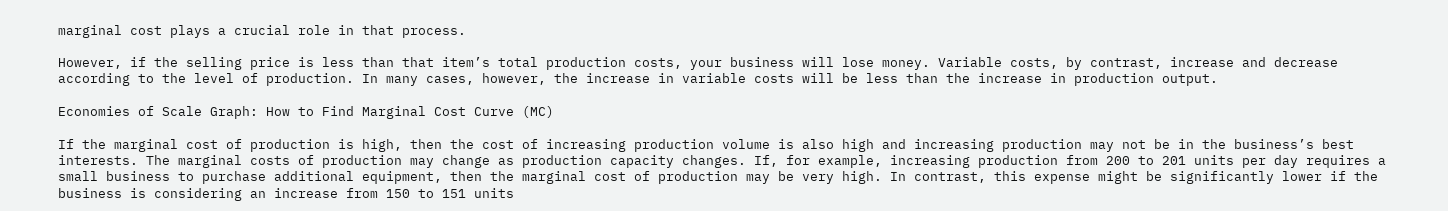marginal cost plays a crucial role in that process.

However, if the selling price is less than that item’s total production costs, your business will lose money. Variable costs, by contrast, increase and decrease according to the level of production. In many cases, however, the increase in variable costs will be less than the increase in production output.

Economies of Scale Graph: How to Find Marginal Cost Curve (MC)

If the marginal cost of production is high, then the cost of increasing production volume is also high and increasing production may not be in the business’s best interests. The marginal costs of production may change as production capacity changes. If, for example, increasing production from 200 to 201 units per day requires a small business to purchase additional equipment, then the marginal cost of production may be very high. In contrast, this expense might be significantly lower if the business is considering an increase from 150 to 151 units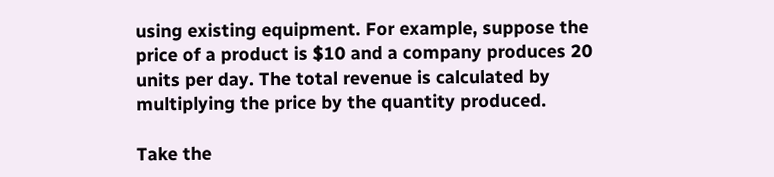using existing equipment. For example, suppose the price of a product is $10 and a company produces 20 units per day. The total revenue is calculated by multiplying the price by the quantity produced.

Take the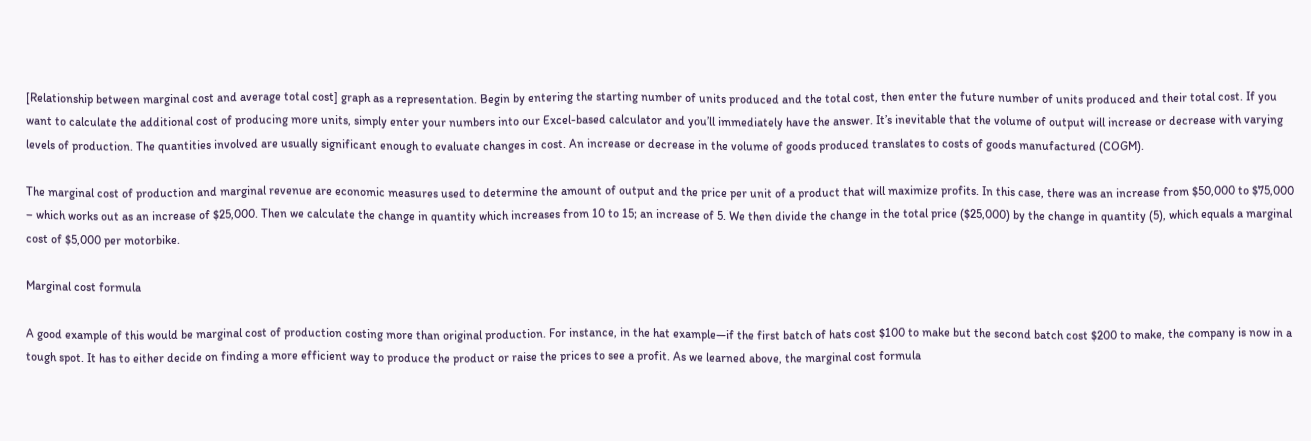[Relationship between marginal cost and average total cost] graph as a representation. Begin by entering the starting number of units produced and the total cost, then enter the future number of units produced and their total cost. If you want to calculate the additional cost of producing more units, simply enter your numbers into our Excel-based calculator and you’ll immediately have the answer. It’s inevitable that the volume of output will increase or decrease with varying levels of production. The quantities involved are usually significant enough to evaluate changes in cost. An increase or decrease in the volume of goods produced translates to costs of goods manufactured (COGM).

The marginal cost of production and marginal revenue are economic measures used to determine the amount of output and the price per unit of a product that will maximize profits. In this case, there was an increase from $50,000 to $75,000 – which works out as an increase of $25,000. Then we calculate the change in quantity which increases from 10 to 15; an increase of 5. We then divide the change in the total price ($25,000) by the change in quantity (5), which equals a marginal cost of $5,000 per motorbike.

Marginal cost formula

A good example of this would be marginal cost of production costing more than original production. For instance, in the hat example—if the first batch of hats cost $100 to make but the second batch cost $200 to make, the company is now in a tough spot. It has to either decide on finding a more efficient way to produce the product or raise the prices to see a profit. As we learned above, the marginal cost formula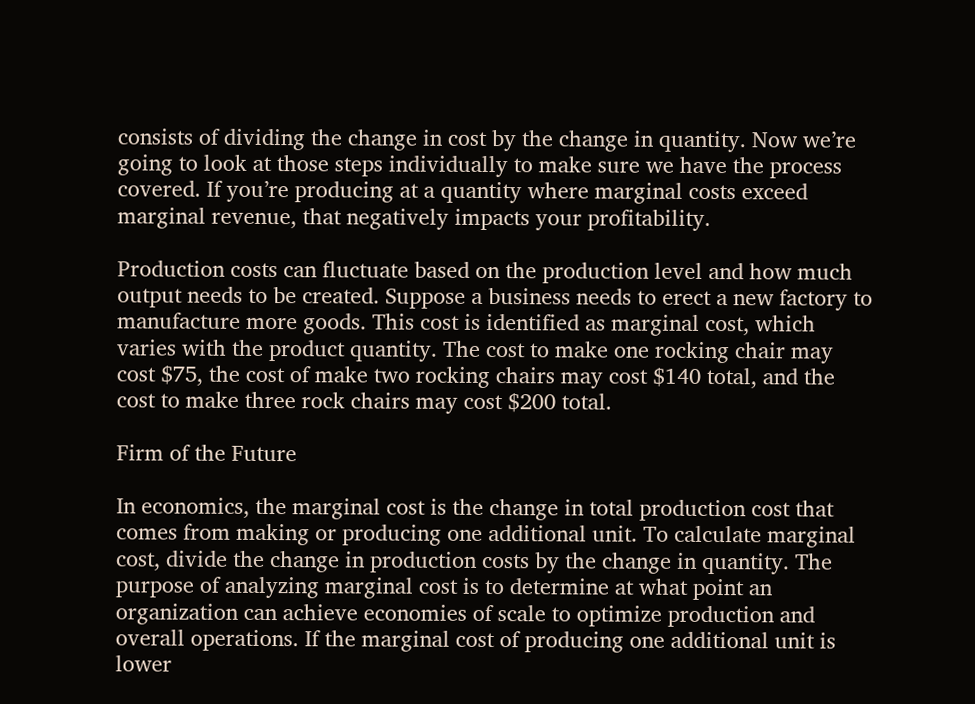consists of dividing the change in cost by the change in quantity. Now we’re going to look at those steps individually to make sure we have the process covered. If you’re producing at a quantity where marginal costs exceed marginal revenue, that negatively impacts your profitability.

Production costs can fluctuate based on the production level and how much output needs to be created. Suppose a business needs to erect a new factory to manufacture more goods. This cost is identified as marginal cost, which varies with the product quantity. The cost to make one rocking chair may cost $75, the cost of make two rocking chairs may cost $140 total, and the cost to make three rock chairs may cost $200 total.

Firm of the Future

In economics, the marginal cost is the change in total production cost that comes from making or producing one additional unit. To calculate marginal cost, divide the change in production costs by the change in quantity. The purpose of analyzing marginal cost is to determine at what point an organization can achieve economies of scale to optimize production and overall operations. If the marginal cost of producing one additional unit is lower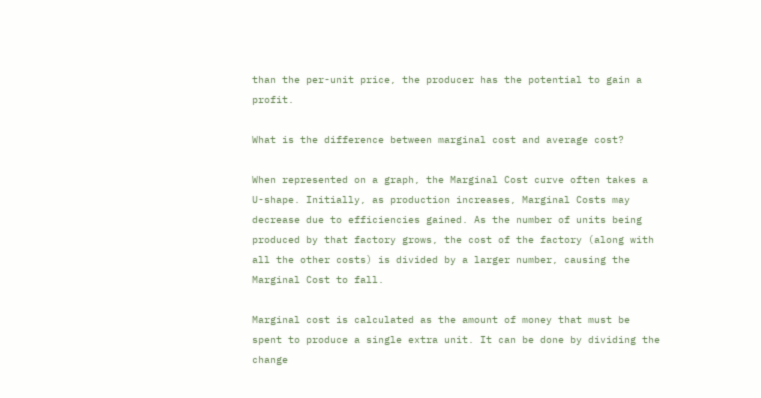than the per-unit price, the producer has the potential to gain a profit.

What is the difference between marginal cost and average cost?

When represented on a graph, the Marginal Cost curve often takes a U-shape. Initially, as production increases, Marginal Costs may decrease due to efficiencies gained. As the number of units being produced by that factory grows, the cost of the factory (along with all the other costs) is divided by a larger number, causing the Marginal Cost to fall.

Marginal cost is calculated as the amount of money that must be spent to produce a single extra unit. It can be done by dividing the change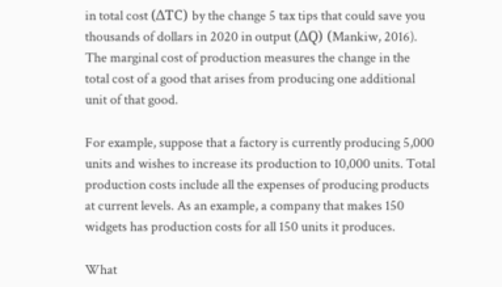in total cost (ΔTC) by the change 5 tax tips that could save you thousands of dollars in 2020 in output (ΔQ) (Mankiw, 2016). The marginal cost of production measures the change in the total cost of a good that arises from producing one additional unit of that good.

For example, suppose that a factory is currently producing 5,000 units and wishes to increase its production to 10,000 units. Total production costs include all the expenses of producing products at current levels. As an example, a company that makes 150 widgets has production costs for all 150 units it produces.

What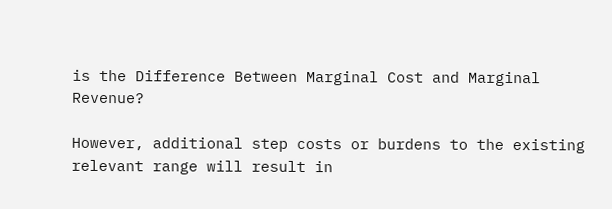is the Difference Between Marginal Cost and Marginal Revenue?

However, additional step costs or burdens to the existing relevant range will result in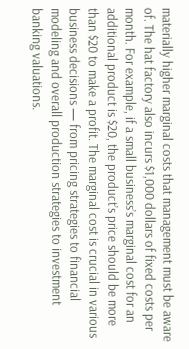materially higher marginal costs that management must be aware of. The hat factory also incurs $1,000 dollars of fixed costs per month. For example, if a small business’s marginal cost for an additional product is $20, the product’s price should be more than $20 to make a profit. The marginal cost is crucial in various business decisions — from pricing strategies to financial modeling and overall production strategies to investment banking valuations.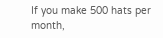If you make 500 hats per month,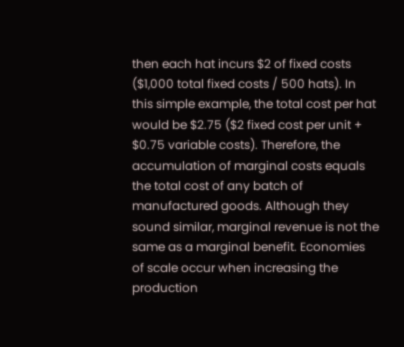then each hat incurs $2 of fixed costs ($1,000 total fixed costs / 500 hats). In this simple example, the total cost per hat would be $2.75 ($2 fixed cost per unit + $0.75 variable costs). Therefore, the accumulation of marginal costs equals the total cost of any batch of manufactured goods. Although they sound similar, marginal revenue is not the same as a marginal benefit. Economies of scale occur when increasing the production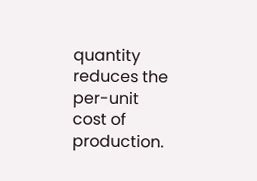quantity reduces the per-unit cost of production.